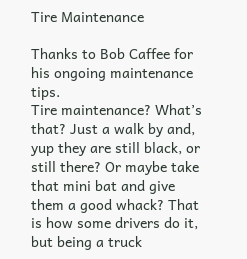Tire Maintenance

Thanks to Bob Caffee for his ongoing maintenance tips.
Tire maintenance? What’s that? Just a walk by and, yup they are still black, or still there? Or maybe take that mini bat and give them a good whack? That is how some drivers do it, but being a truck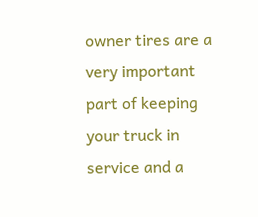owner tires are a very important part of keeping your truck in service and a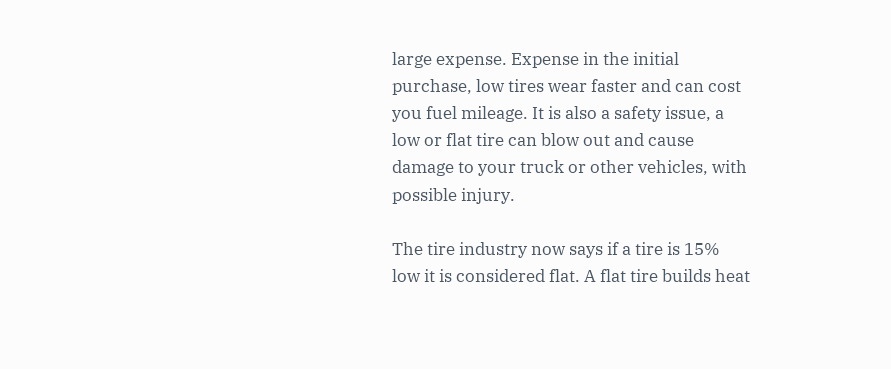large expense. Expense in the initial purchase, low tires wear faster and can cost you fuel mileage. It is also a safety issue, a low or flat tire can blow out and cause damage to your truck or other vehicles, with possible injury.

The tire industry now says if a tire is 15% low it is considered flat. A flat tire builds heat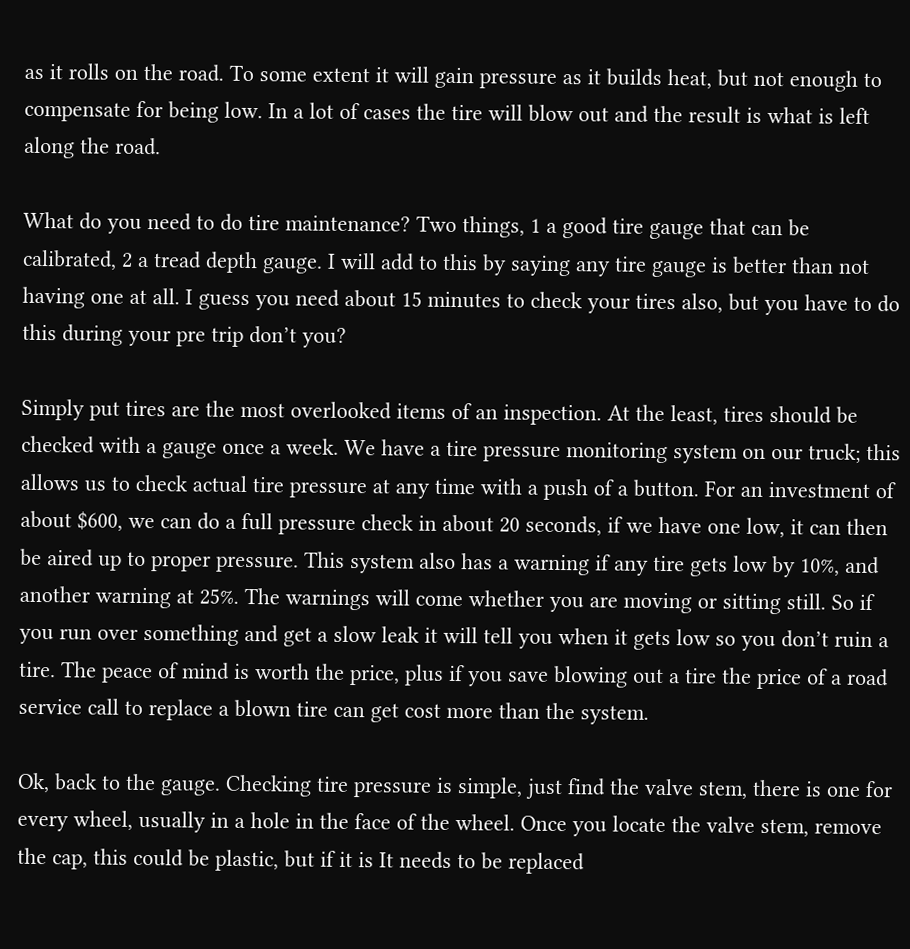as it rolls on the road. To some extent it will gain pressure as it builds heat, but not enough to compensate for being low. In a lot of cases the tire will blow out and the result is what is left along the road.

What do you need to do tire maintenance? Two things, 1 a good tire gauge that can be calibrated, 2 a tread depth gauge. I will add to this by saying any tire gauge is better than not having one at all. I guess you need about 15 minutes to check your tires also, but you have to do this during your pre trip don’t you?

Simply put tires are the most overlooked items of an inspection. At the least, tires should be checked with a gauge once a week. We have a tire pressure monitoring system on our truck; this allows us to check actual tire pressure at any time with a push of a button. For an investment of about $600, we can do a full pressure check in about 20 seconds, if we have one low, it can then be aired up to proper pressure. This system also has a warning if any tire gets low by 10%, and another warning at 25%. The warnings will come whether you are moving or sitting still. So if you run over something and get a slow leak it will tell you when it gets low so you don’t ruin a tire. The peace of mind is worth the price, plus if you save blowing out a tire the price of a road service call to replace a blown tire can get cost more than the system.

Ok, back to the gauge. Checking tire pressure is simple, just find the valve stem, there is one for every wheel, usually in a hole in the face of the wheel. Once you locate the valve stem, remove the cap, this could be plastic, but if it is It needs to be replaced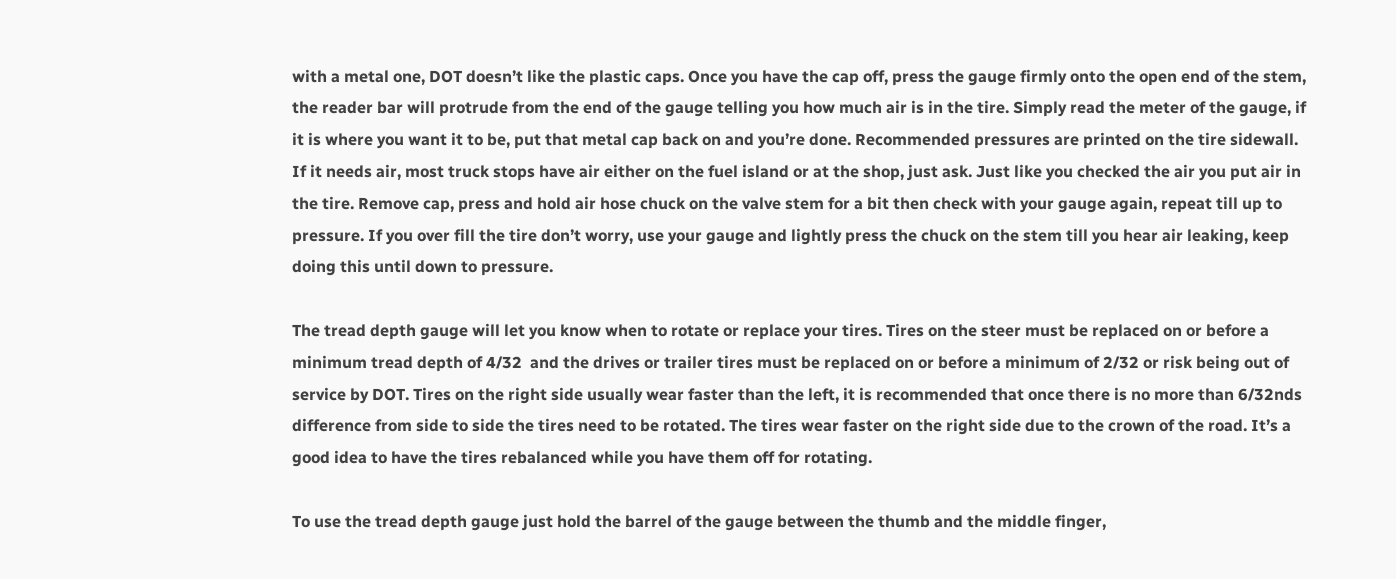with a metal one, DOT doesn’t like the plastic caps. Once you have the cap off, press the gauge firmly onto the open end of the stem, the reader bar will protrude from the end of the gauge telling you how much air is in the tire. Simply read the meter of the gauge, if it is where you want it to be, put that metal cap back on and you’re done. Recommended pressures are printed on the tire sidewall. If it needs air, most truck stops have air either on the fuel island or at the shop, just ask. Just like you checked the air you put air in the tire. Remove cap, press and hold air hose chuck on the valve stem for a bit then check with your gauge again, repeat till up to pressure. If you over fill the tire don’t worry, use your gauge and lightly press the chuck on the stem till you hear air leaking, keep doing this until down to pressure.

The tread depth gauge will let you know when to rotate or replace your tires. Tires on the steer must be replaced on or before a minimum tread depth of 4/32  and the drives or trailer tires must be replaced on or before a minimum of 2/32 or risk being out of service by DOT. Tires on the right side usually wear faster than the left, it is recommended that once there is no more than 6/32nds difference from side to side the tires need to be rotated. The tires wear faster on the right side due to the crown of the road. It’s a good idea to have the tires rebalanced while you have them off for rotating.

To use the tread depth gauge just hold the barrel of the gauge between the thumb and the middle finger,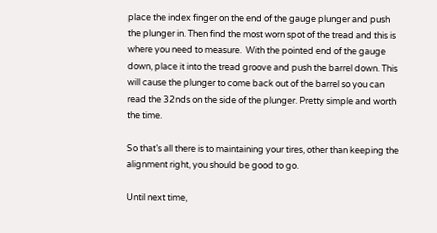place the index finger on the end of the gauge plunger and push the plunger in. Then find the most worn spot of the tread and this is where you need to measure.  With the pointed end of the gauge down, place it into the tread groove and push the barrel down. This will cause the plunger to come back out of the barrel so you can read the 32nds on the side of the plunger. Pretty simple and worth the time.

So that’s all there is to maintaining your tires, other than keeping the alignment right, you should be good to go.

Until next time,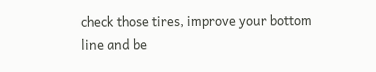check those tires, improve your bottom line and be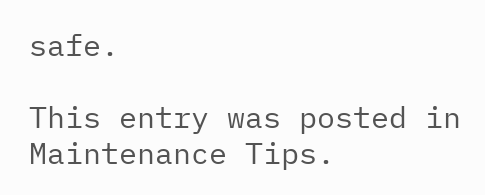safe.

This entry was posted in Maintenance Tips.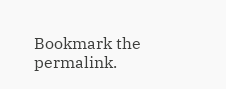Bookmark the permalink.